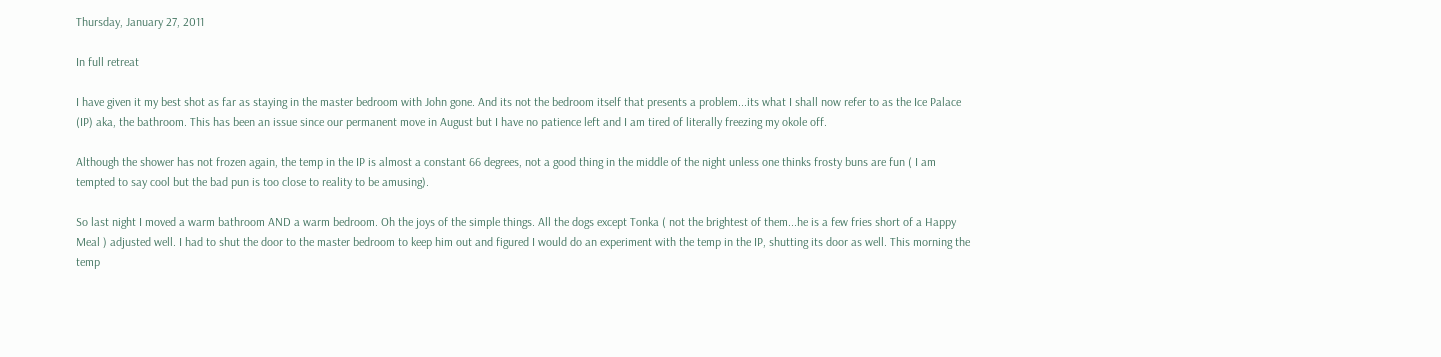Thursday, January 27, 2011

In full retreat

I have given it my best shot as far as staying in the master bedroom with John gone. And its not the bedroom itself that presents a problem...its what I shall now refer to as the Ice Palace (IP) aka, the bathroom. This has been an issue since our permanent move in August but I have no patience left and I am tired of literally freezing my okole off.

Although the shower has not frozen again, the temp in the IP is almost a constant 66 degrees, not a good thing in the middle of the night unless one thinks frosty buns are fun ( I am tempted to say cool but the bad pun is too close to reality to be amusing).

So last night I moved a warm bathroom AND a warm bedroom. Oh the joys of the simple things. All the dogs except Tonka ( not the brightest of them...he is a few fries short of a Happy Meal ) adjusted well. I had to shut the door to the master bedroom to keep him out and figured I would do an experiment with the temp in the IP, shutting its door as well. This morning the temp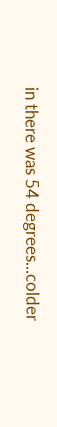in there was 54 degrees...colder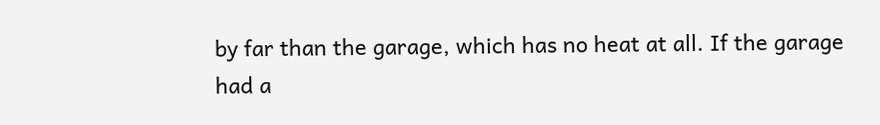by far than the garage, which has no heat at all. If the garage had a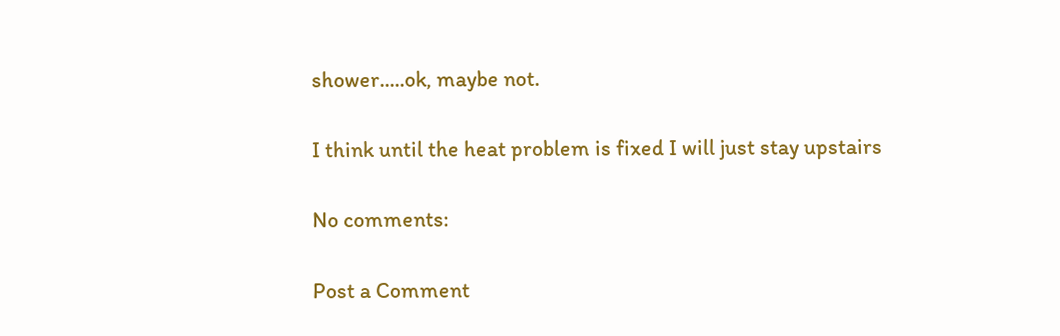shower.....ok, maybe not.

I think until the heat problem is fixed I will just stay upstairs

No comments:

Post a Comment